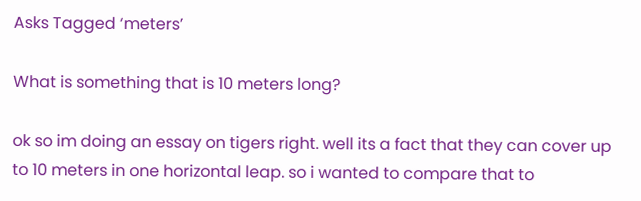Asks Tagged ‘meters’

What is something that is 10 meters long?

ok so im doing an essay on tigers right. well its a fact that they can cover up to 10 meters in one horizontal leap. so i wanted to compare that to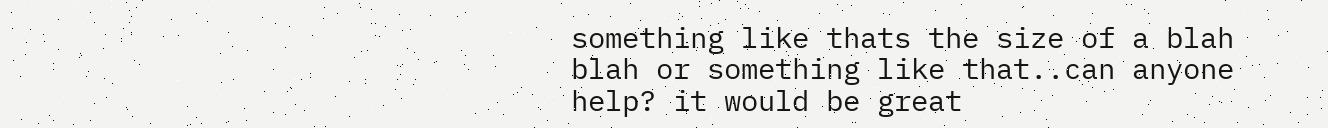something like thats the size of a blah blah or something like that..can anyone help? it would be great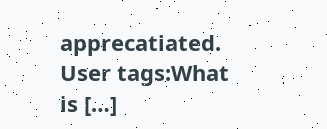apprecatiated. User tags:What is […]